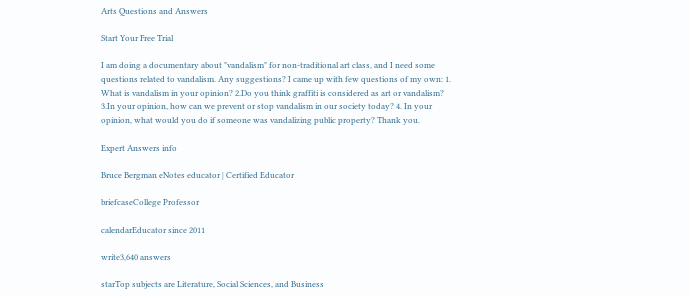Arts Questions and Answers

Start Your Free Trial

I am doing a documentary about "vandalism" for non-traditional art class, and I need some questions related to vandalism. Any suggestions? I came up with few questions of my own: 1. What is vandalism in your opinion? 2.Do you think graffiti is considered as art or vandalism? 3.In your opinion, how can we prevent or stop vandalism in our society today? 4. In your opinion, what would you do if someone was vandalizing public property? Thank you.

Expert Answers info

Bruce Bergman eNotes educator | Certified Educator

briefcaseCollege Professor

calendarEducator since 2011

write3,640 answers

starTop subjects are Literature, Social Sciences, and Business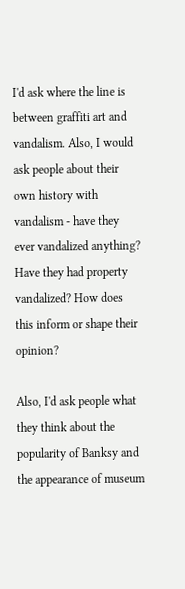I'd ask where the line is between graffiti art and vandalism. Also, I would ask people about their own history with vandalism - have they ever vandalized anything? Have they had property vandalized? How does this inform or shape their opinion?

Also, I'd ask people what they think about the popularity of Banksy and the appearance of museum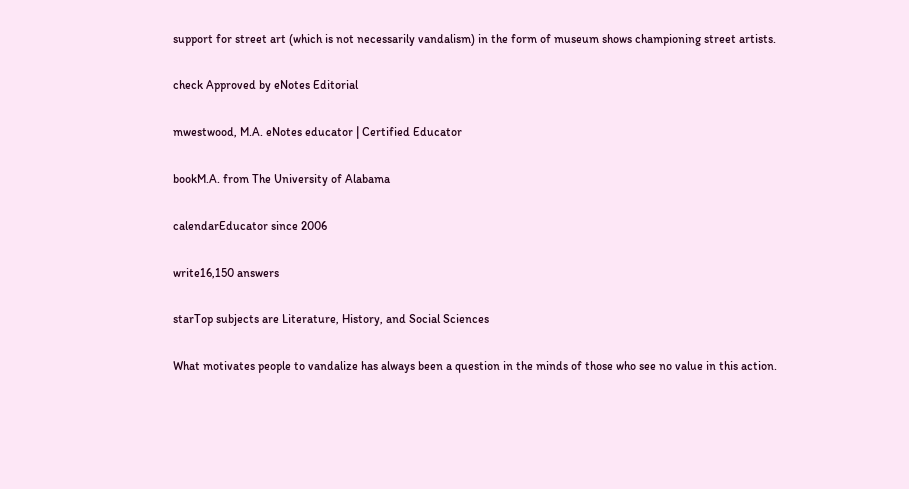support for street art (which is not necessarily vandalism) in the form of museum shows championing street artists.

check Approved by eNotes Editorial

mwestwood, M.A. eNotes educator | Certified Educator

bookM.A. from The University of Alabama

calendarEducator since 2006

write16,150 answers

starTop subjects are Literature, History, and Social Sciences

What motivates people to vandalize has always been a question in the minds of those who see no value in this action.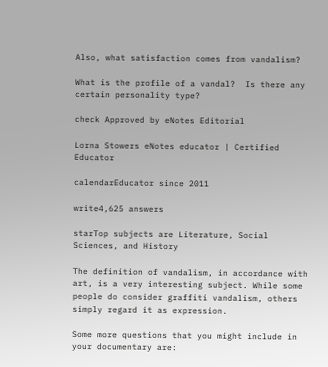Also, what satisfaction comes from vandalism?

What is the profile of a vandal?  Is there any certain personality type?

check Approved by eNotes Editorial

Lorna Stowers eNotes educator | Certified Educator

calendarEducator since 2011

write4,625 answers

starTop subjects are Literature, Social Sciences, and History

The definition of vandalism, in accordance with art, is a very interesting subject. While some people do consider graffiti vandalism, others simply regard it as expression.

Some more questions that you might include in your documentary are: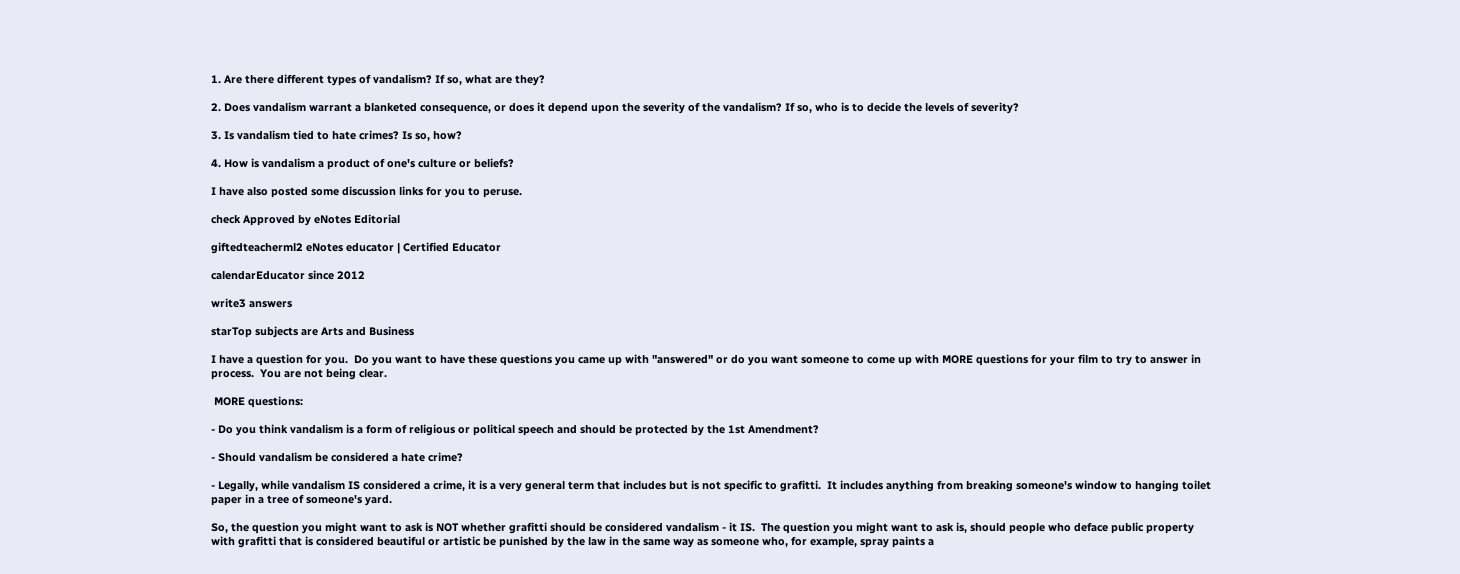1. Are there different types of vandalism? If so, what are they?

2. Does vandalism warrant a blanketed consequence, or does it depend upon the severity of the vandalism? If so, who is to decide the levels of severity?

3. Is vandalism tied to hate crimes? Is so, how?

4. How is vandalism a product of one's culture or beliefs?

I have also posted some discussion links for you to peruse.

check Approved by eNotes Editorial

giftedteacherml2 eNotes educator | Certified Educator

calendarEducator since 2012

write3 answers

starTop subjects are Arts and Business

I have a question for you.  Do you want to have these questions you came up with "answered" or do you want someone to come up with MORE questions for your film to try to answer in process.  You are not being clear.

 MORE questions:

- Do you think vandalism is a form of religious or political speech and should be protected by the 1st Amendment?

- Should vandalism be considered a hate crime?

- Legally, while vandalism IS considered a crime, it is a very general term that includes but is not specific to grafitti.  It includes anything from breaking someone's window to hanging toilet paper in a tree of someone's yard.

So, the question you might want to ask is NOT whether grafitti should be considered vandalism - it IS.  The question you might want to ask is, should people who deface public property with grafitti that is considered beautiful or artistic be punished by the law in the same way as someone who, for example, spray paints a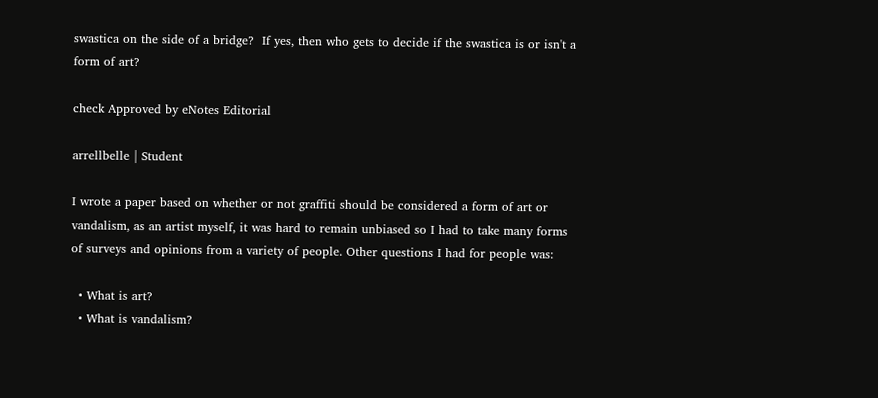swastica on the side of a bridge?  If yes, then who gets to decide if the swastica is or isn't a form of art?

check Approved by eNotes Editorial

arrellbelle | Student

I wrote a paper based on whether or not graffiti should be considered a form of art or vandalism, as an artist myself, it was hard to remain unbiased so I had to take many forms of surveys and opinions from a variety of people. Other questions I had for people was:

  • What is art?
  • What is vandalism?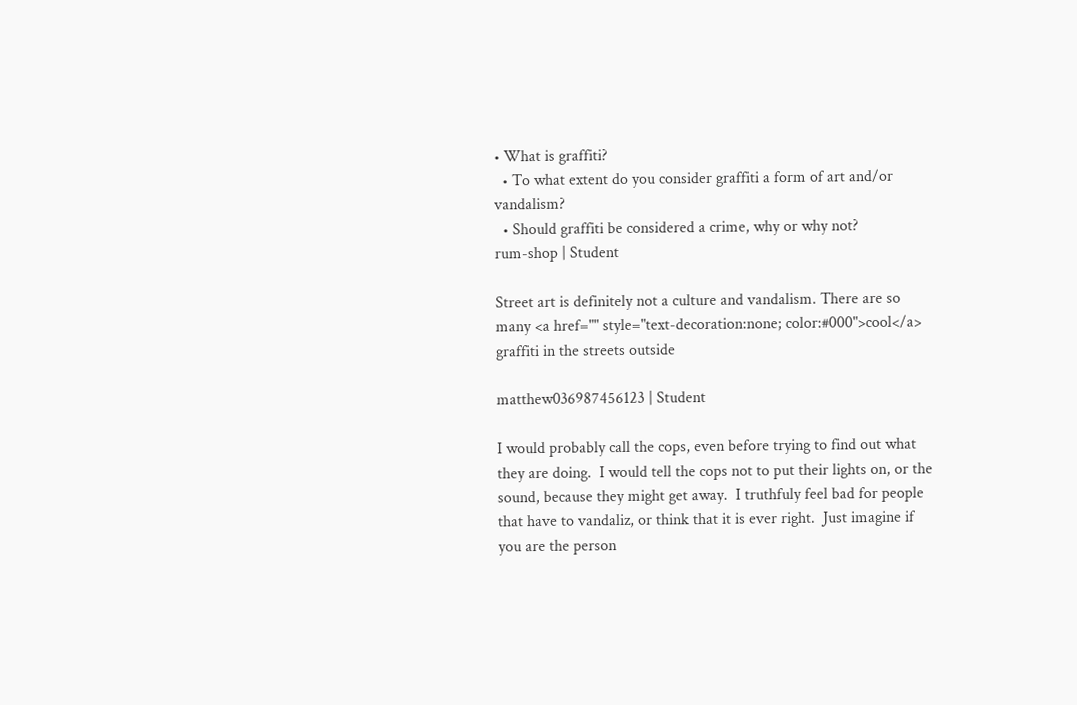• What is graffiti?
  • To what extent do you consider graffiti a form of art and/or vandalism?
  • Should graffiti be considered a crime, why or why not?
rum-shop | Student

Street art is definitely not a culture and vandalism. There are so many <a href="" style="text-decoration:none; color:#000">cool</a> graffiti in the streets outside

matthew036987456123 | Student

I would probably call the cops, even before trying to find out what they are doing.  I would tell the cops not to put their lights on, or the sound, because they might get away.  I truthfuly feel bad for people that have to vandaliz, or think that it is ever right.  Just imagine if you are the person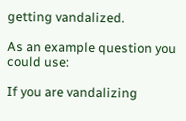getting vandalized.

As an example question you could use:

If you are vandalizing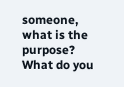someone, what is the purpose?  What do you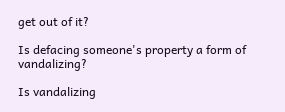get out of it?

Is defacing someone's property a form of vandalizing?

Is vandalizing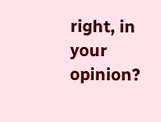right, in your opinion?